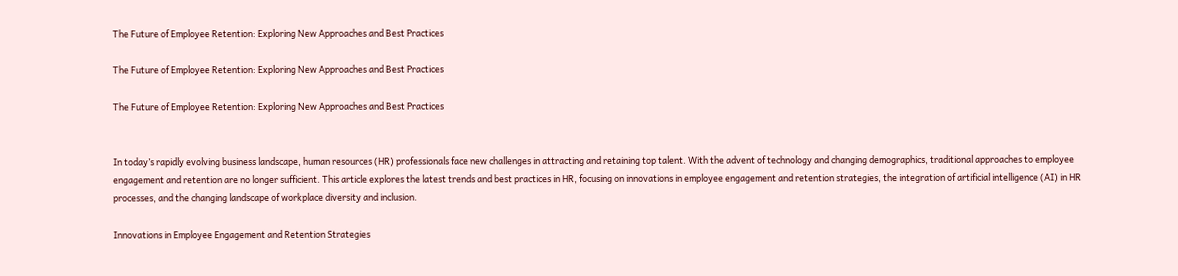The Future of Employee Retention: Exploring New Approaches and Best Practices

The Future of Employee Retention: Exploring New Approaches and Best Practices

The Future of Employee Retention: Exploring New Approaches and Best Practices


In today’s rapidly evolving business landscape, human resources (HR) professionals face new challenges in attracting and retaining top talent. With the advent of technology and changing demographics, traditional approaches to employee engagement and retention are no longer sufficient. This article explores the latest trends and best practices in HR, focusing on innovations in employee engagement and retention strategies, the integration of artificial intelligence (AI) in HR processes, and the changing landscape of workplace diversity and inclusion.

Innovations in Employee Engagement and Retention Strategies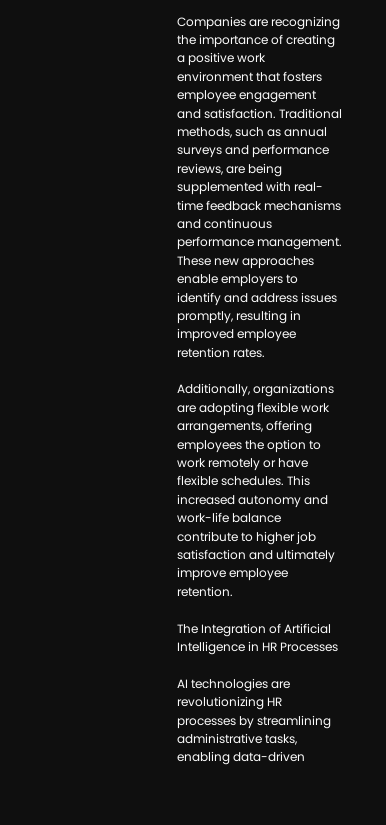Companies are recognizing the importance of creating a positive work environment that fosters employee engagement and satisfaction. Traditional methods, such as annual surveys and performance reviews, are being supplemented with real-time feedback mechanisms and continuous performance management. These new approaches enable employers to identify and address issues promptly, resulting in improved employee retention rates.

Additionally, organizations are adopting flexible work arrangements, offering employees the option to work remotely or have flexible schedules. This increased autonomy and work-life balance contribute to higher job satisfaction and ultimately improve employee retention.

The Integration of Artificial Intelligence in HR Processes

AI technologies are revolutionizing HR processes by streamlining administrative tasks, enabling data-driven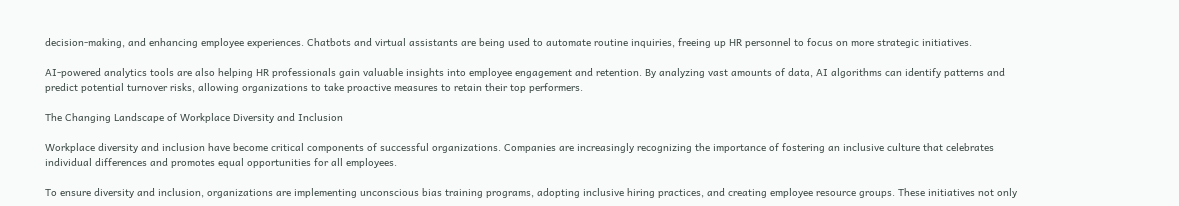decision-making, and enhancing employee experiences. Chatbots and virtual assistants are being used to automate routine inquiries, freeing up HR personnel to focus on more strategic initiatives.

AI-powered analytics tools are also helping HR professionals gain valuable insights into employee engagement and retention. By analyzing vast amounts of data, AI algorithms can identify patterns and predict potential turnover risks, allowing organizations to take proactive measures to retain their top performers.

The Changing Landscape of Workplace Diversity and Inclusion

Workplace diversity and inclusion have become critical components of successful organizations. Companies are increasingly recognizing the importance of fostering an inclusive culture that celebrates individual differences and promotes equal opportunities for all employees.

To ensure diversity and inclusion, organizations are implementing unconscious bias training programs, adopting inclusive hiring practices, and creating employee resource groups. These initiatives not only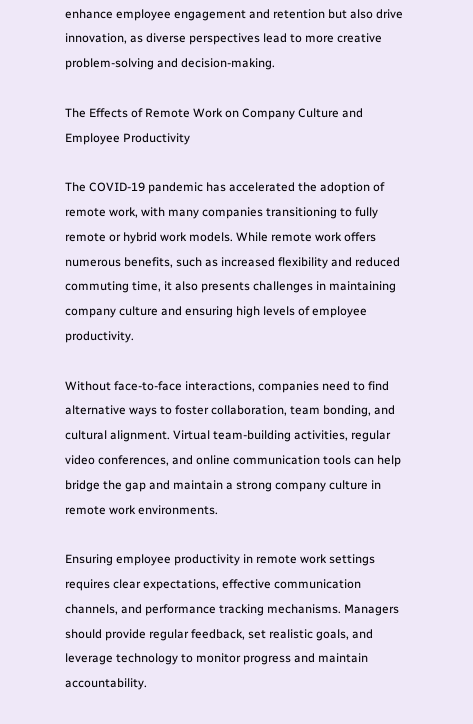enhance employee engagement and retention but also drive innovation, as diverse perspectives lead to more creative problem-solving and decision-making.

The Effects of Remote Work on Company Culture and Employee Productivity

The COVID-19 pandemic has accelerated the adoption of remote work, with many companies transitioning to fully remote or hybrid work models. While remote work offers numerous benefits, such as increased flexibility and reduced commuting time, it also presents challenges in maintaining company culture and ensuring high levels of employee productivity.

Without face-to-face interactions, companies need to find alternative ways to foster collaboration, team bonding, and cultural alignment. Virtual team-building activities, regular video conferences, and online communication tools can help bridge the gap and maintain a strong company culture in remote work environments.

Ensuring employee productivity in remote work settings requires clear expectations, effective communication channels, and performance tracking mechanisms. Managers should provide regular feedback, set realistic goals, and leverage technology to monitor progress and maintain accountability.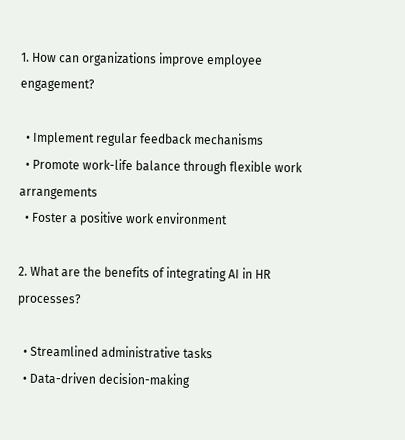1. How can organizations improve employee engagement?

  • Implement regular feedback mechanisms
  • Promote work-life balance through flexible work arrangements
  • Foster a positive work environment

2. What are the benefits of integrating AI in HR processes?

  • Streamlined administrative tasks
  • Data-driven decision-making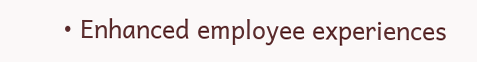• Enhanced employee experiences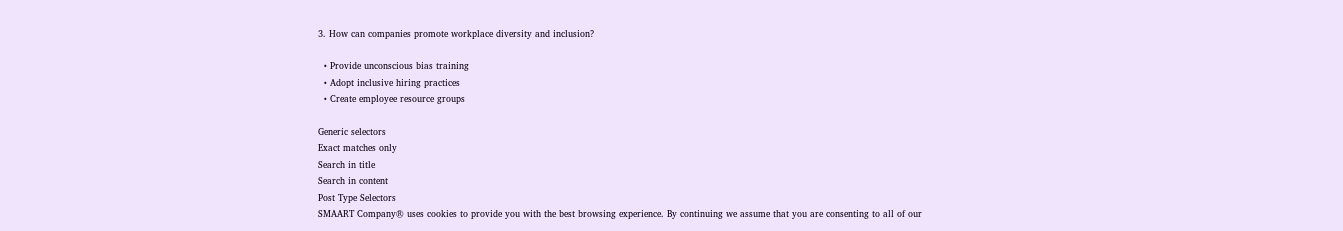3. How can companies promote workplace diversity and inclusion?

  • Provide unconscious bias training
  • Adopt inclusive hiring practices
  • Create employee resource groups

Generic selectors
Exact matches only
Search in title
Search in content
Post Type Selectors
SMAART Company® uses cookies to provide you with the best browsing experience. By continuing we assume that you are consenting to all of our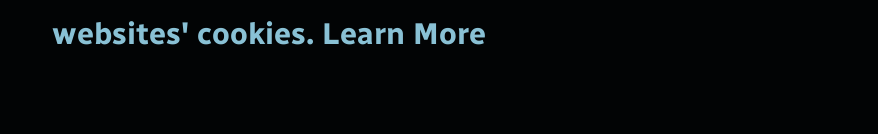websites' cookies. Learn More